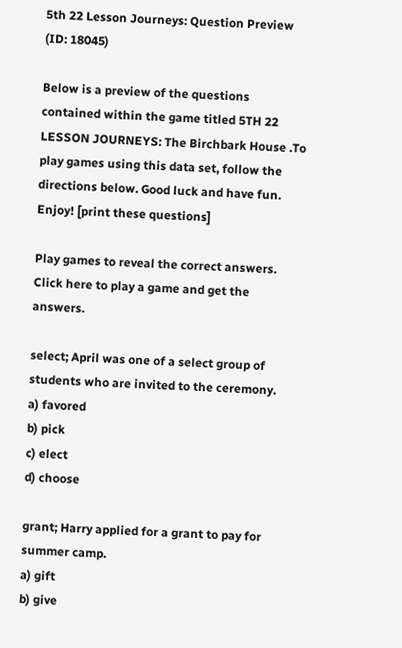5th 22 Lesson Journeys: Question Preview (ID: 18045)

Below is a preview of the questions contained within the game titled 5TH 22 LESSON JOURNEYS: The Birchbark House .To play games using this data set, follow the directions below. Good luck and have fun. Enjoy! [print these questions]

Play games to reveal the correct answers. Click here to play a game and get the answers.

select; April was one of a select group of students who are invited to the ceremony.
a) favored
b) pick
c) elect
d) choose

grant; Harry applied for a grant to pay for summer camp.
a) gift
b) give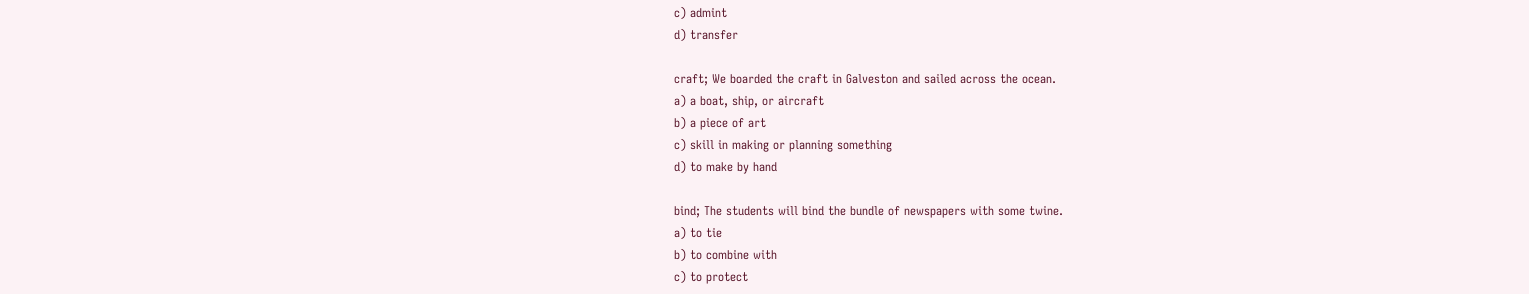c) admint
d) transfer

craft; We boarded the craft in Galveston and sailed across the ocean.
a) a boat, ship, or aircraft
b) a piece of art
c) skill in making or planning something
d) to make by hand

bind; The students will bind the bundle of newspapers with some twine.
a) to tie
b) to combine with
c) to protect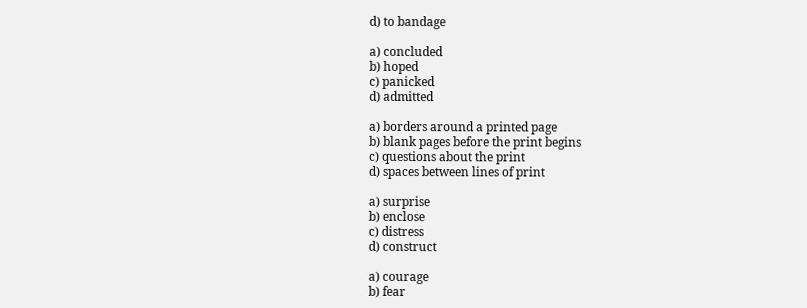d) to bandage

a) concluded
b) hoped
c) panicked
d) admitted

a) borders around a printed page
b) blank pages before the print begins
c) questions about the print
d) spaces between lines of print

a) surprise
b) enclose
c) distress
d) construct

a) courage
b) fear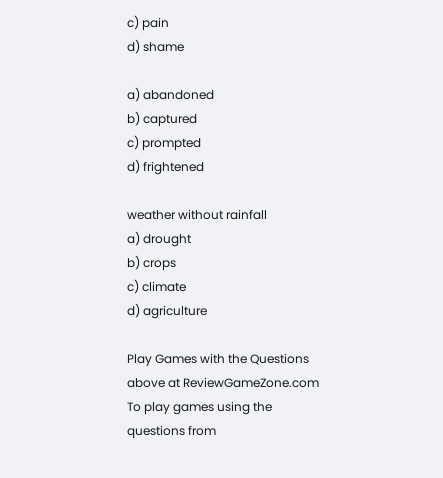c) pain
d) shame

a) abandoned
b) captured
c) prompted
d) frightened

weather without rainfall
a) drought
b) crops
c) climate
d) agriculture

Play Games with the Questions above at ReviewGameZone.com
To play games using the questions from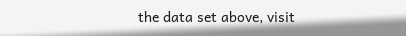the data set above, visit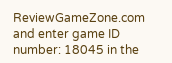ReviewGameZone.com and enter game ID number: 18045 in the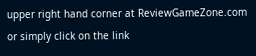upper right hand corner at ReviewGameZone.com or simply click on the link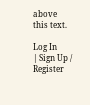above this text.

Log In
| Sign Up / Register